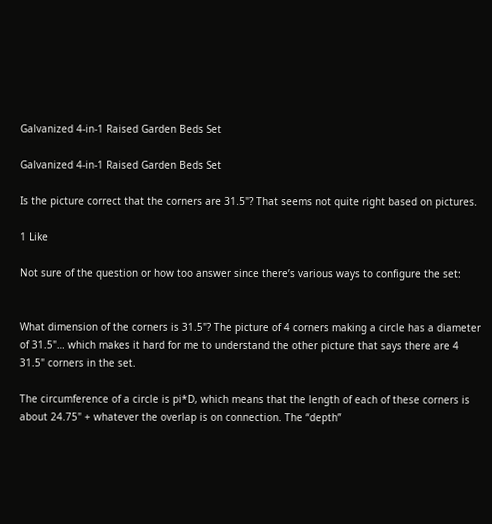Galvanized 4-in-1 Raised Garden Beds Set

Galvanized 4-in-1 Raised Garden Beds Set

Is the picture correct that the corners are 31.5"? That seems not quite right based on pictures.

1 Like

Not sure of the question or how too answer since there’s various ways to configure the set:


What dimension of the corners is 31.5"? The picture of 4 corners making a circle has a diameter of 31.5"… which makes it hard for me to understand the other picture that says there are 4 31.5" corners in the set.

The circumference of a circle is pi*D, which means that the length of each of these corners is about 24.75" + whatever the overlap is on connection. The “depth”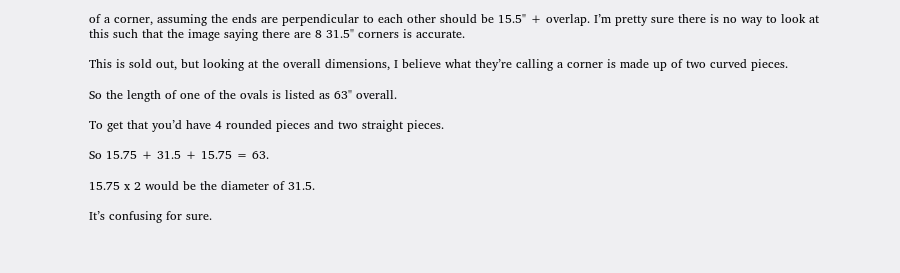of a corner, assuming the ends are perpendicular to each other should be 15.5" + overlap. I’m pretty sure there is no way to look at this such that the image saying there are 8 31.5" corners is accurate.

This is sold out, but looking at the overall dimensions, I believe what they’re calling a corner is made up of two curved pieces.

So the length of one of the ovals is listed as 63" overall.

To get that you’d have 4 rounded pieces and two straight pieces.

So 15.75 + 31.5 + 15.75 = 63.

15.75 x 2 would be the diameter of 31.5.

It’s confusing for sure.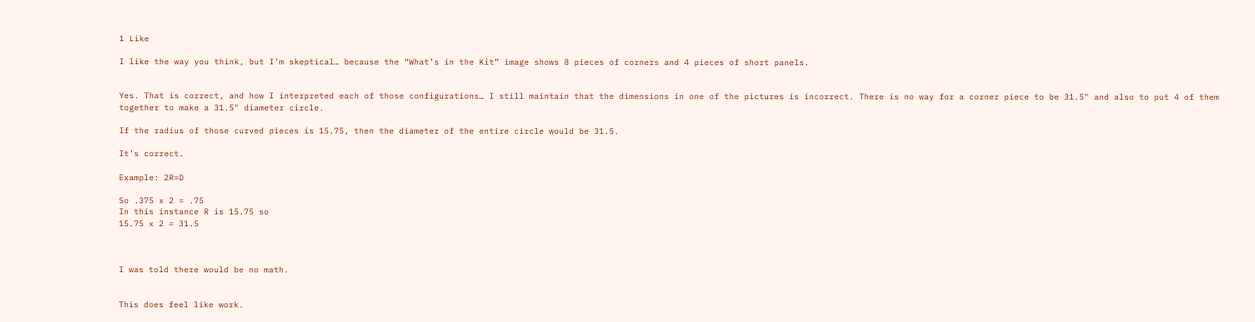1 Like

I like the way you think, but I’m skeptical… because the “What’s in the Kit” image shows 8 pieces of corners and 4 pieces of short panels.


Yes. That is correct, and how I interpreted each of those configurations… I still maintain that the dimensions in one of the pictures is incorrect. There is no way for a corner piece to be 31.5" and also to put 4 of them together to make a 31.5" diameter circle.

If the radius of those curved pieces is 15.75, then the diameter of the entire circle would be 31.5.

It’s correct.

Example: 2R=D

So .375 x 2 = .75
In this instance R is 15.75 so
15.75 x 2 = 31.5



I was told there would be no math.


This does feel like work.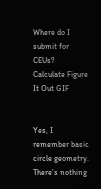Where do I submit for CEUs?
Calculate Figure It Out GIF


Yes, I remember basic circle geometry. There’s nothing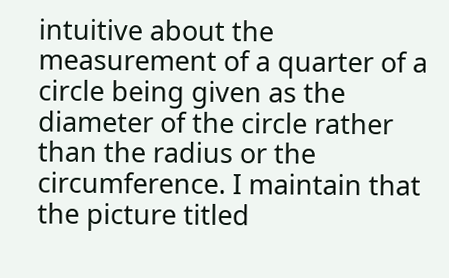intuitive about the measurement of a quarter of a circle being given as the diameter of the circle rather than the radius or the circumference. I maintain that the picture titled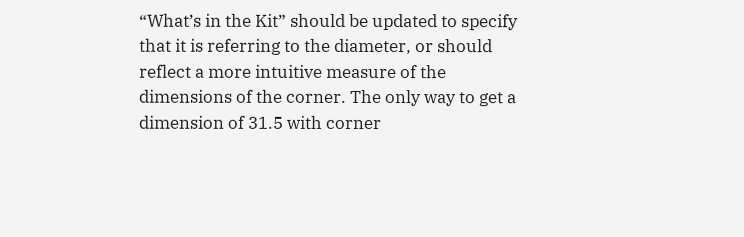“What’s in the Kit” should be updated to specify that it is referring to the diameter, or should reflect a more intuitive measure of the dimensions of the corner. The only way to get a dimension of 31.5 with corner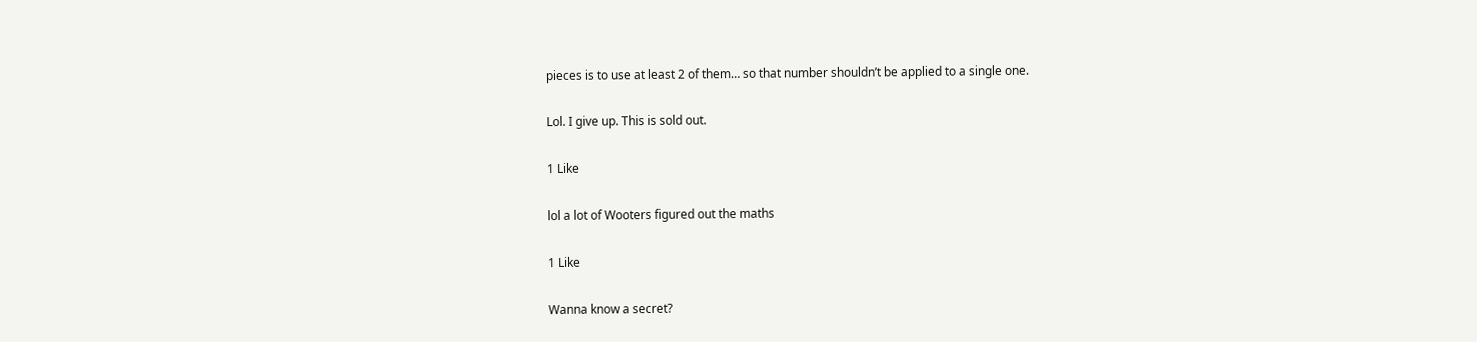pieces is to use at least 2 of them… so that number shouldn’t be applied to a single one.

Lol. I give up. This is sold out.

1 Like

lol a lot of Wooters figured out the maths

1 Like

Wanna know a secret?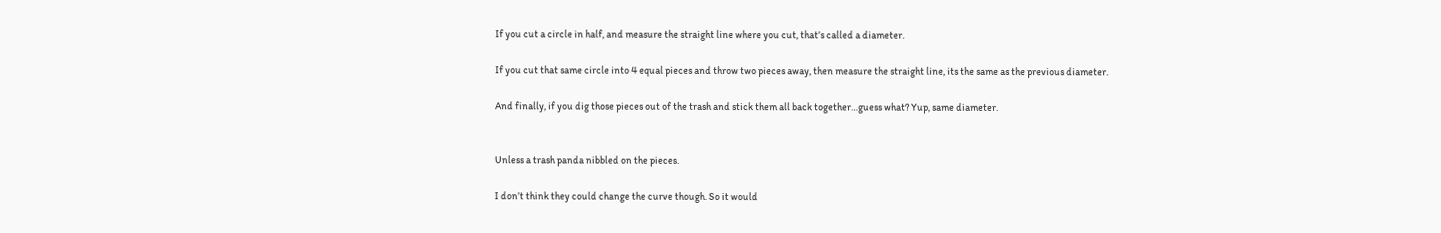If you cut a circle in half, and measure the straight line where you cut, that’s called a diameter.

If you cut that same circle into 4 equal pieces and throw two pieces away, then measure the straight line, its the same as the previous diameter.

And finally, if you dig those pieces out of the trash and stick them all back together…guess what? Yup, same diameter.


Unless a trash panda nibbled on the pieces.

I don’t think they could change the curve though. So it would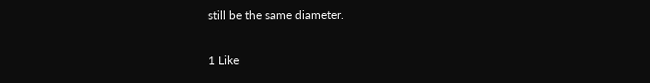still be the same diameter.

1 Like